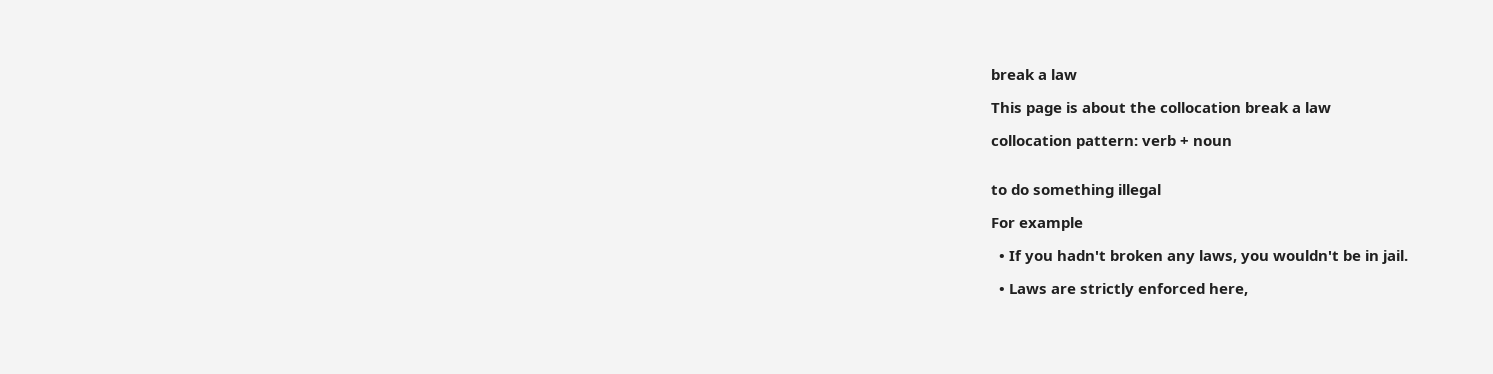break a law

This page is about the collocation break a law

collocation pattern: verb + noun


to do something illegal

For example

  • If you hadn't broken any laws, you wouldn't be in jail.

  • Laws are strictly enforced here,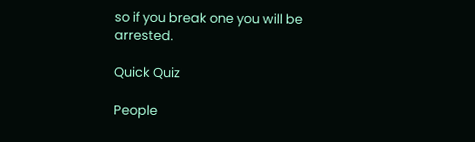so if you break one you will be arrested.

Quick Quiz

People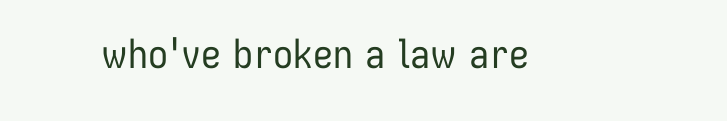who've broken a law are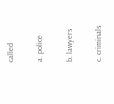called

a. police

b. lawyers

c. criminals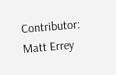Contributor: Matt Errey